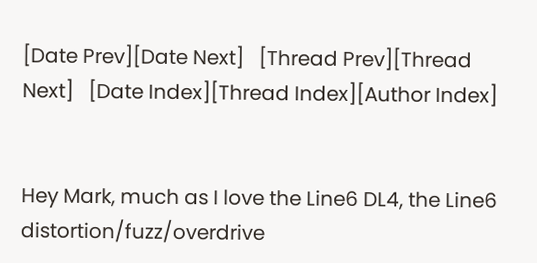[Date Prev][Date Next]   [Thread Prev][Thread Next]   [Date Index][Thread Index][Author Index]


Hey Mark, much as I love the Line6 DL4, the Line6 distortion/fuzz/overdrive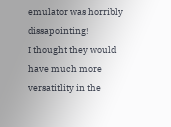emulator was horribly dissapointing!
I thought they would have much more versatitlity in the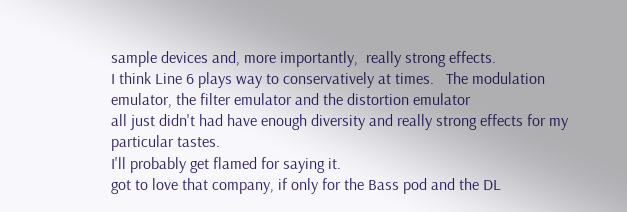sample devices and, more importantly,  really strong effects.
I think Line 6 plays way to conservatively at times.   The modulation emulator, the filter emulator and the distortion emulator
all just didn't had have enough diversity and really strong effects for my particular tastes.
I'll probably get flamed for saying it.
got to love that company, if only for the Bass pod and the DL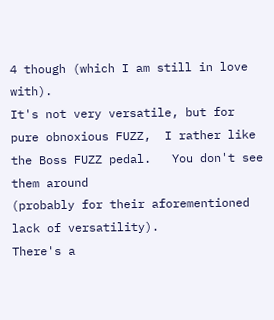4 though (which I am still in love with).
It's not very versatile, but for pure obnoxious FUZZ,  I rather like the Boss FUZZ pedal.   You don't see them around
(probably for their aforementioned lack of versatility).
There's a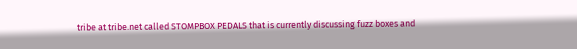tribe at tribe.net called STOMPBOX PEDALS that is currently discussing fuzz boxes and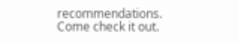recommendations.
Come check it out.